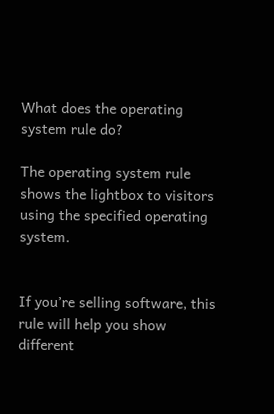What does the operating system rule do?

The operating system rule shows the lightbox to visitors using the specified operating system.


If you’re selling software, this rule will help you show different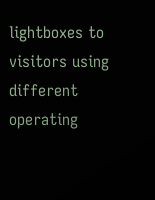lightboxes to visitors using different operating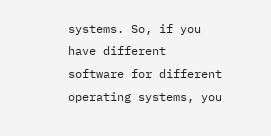systems. So, if you have different software for different operating systems, you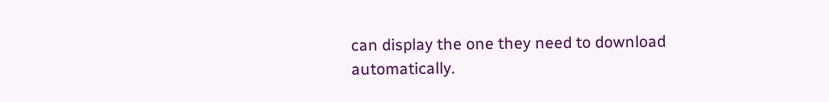can display the one they need to download automatically.